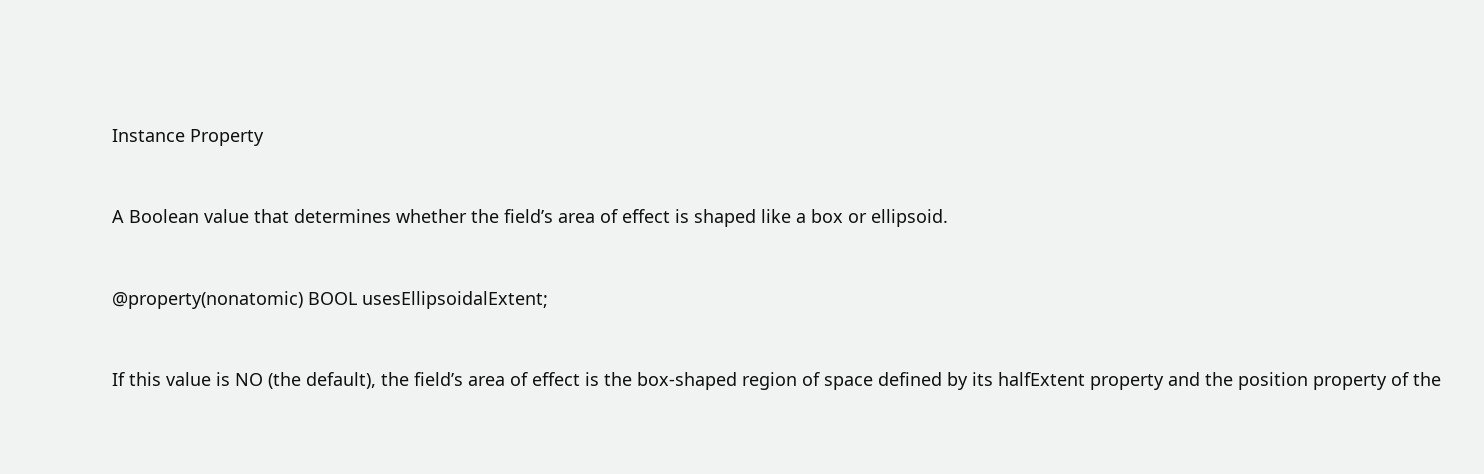Instance Property


A Boolean value that determines whether the field’s area of effect is shaped like a box or ellipsoid.


@property(nonatomic) BOOL usesEllipsoidalExtent;


If this value is NO (the default), the field’s area of effect is the box-shaped region of space defined by its halfExtent property and the position property of the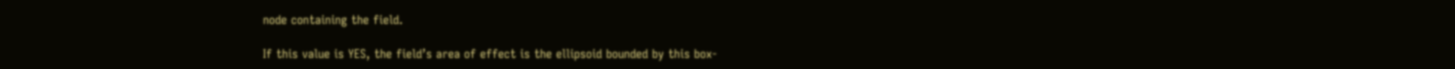node containing the field.

If this value is YES, the field’s area of effect is the ellipsoid bounded by this box-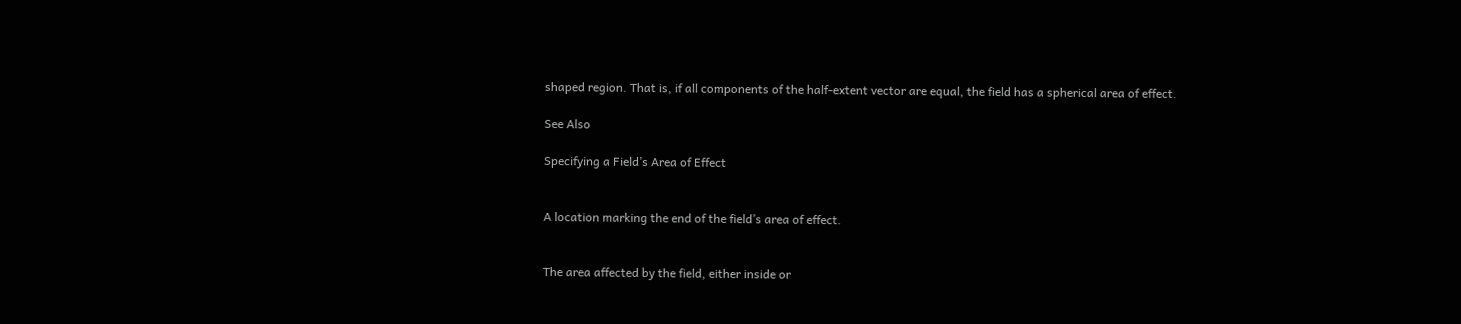shaped region. That is, if all components of the half-extent vector are equal, the field has a spherical area of effect.

See Also

Specifying a Field’s Area of Effect


A location marking the end of the field’s area of effect.


The area affected by the field, either inside or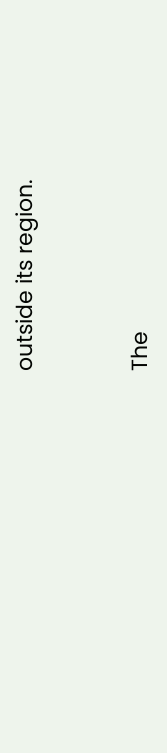outside its region.


The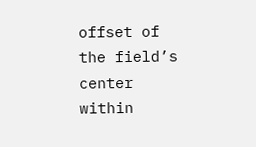offset of the field’s center within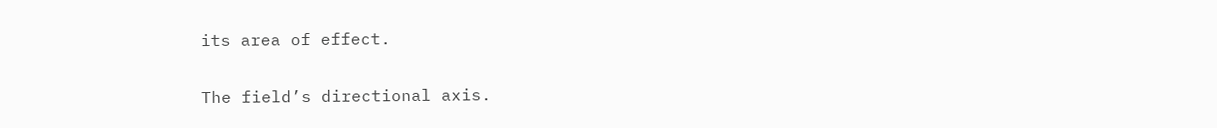its area of effect.


The field’s directional axis.